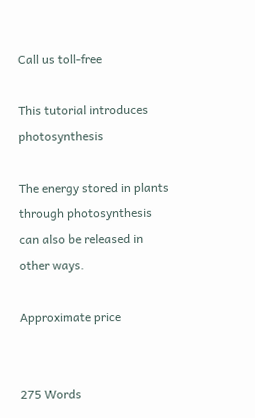Call us toll-free

This tutorial introduces photosynthesis

The energy stored in plants through photosynthesis can also be released in other ways.

Approximate price


275 Words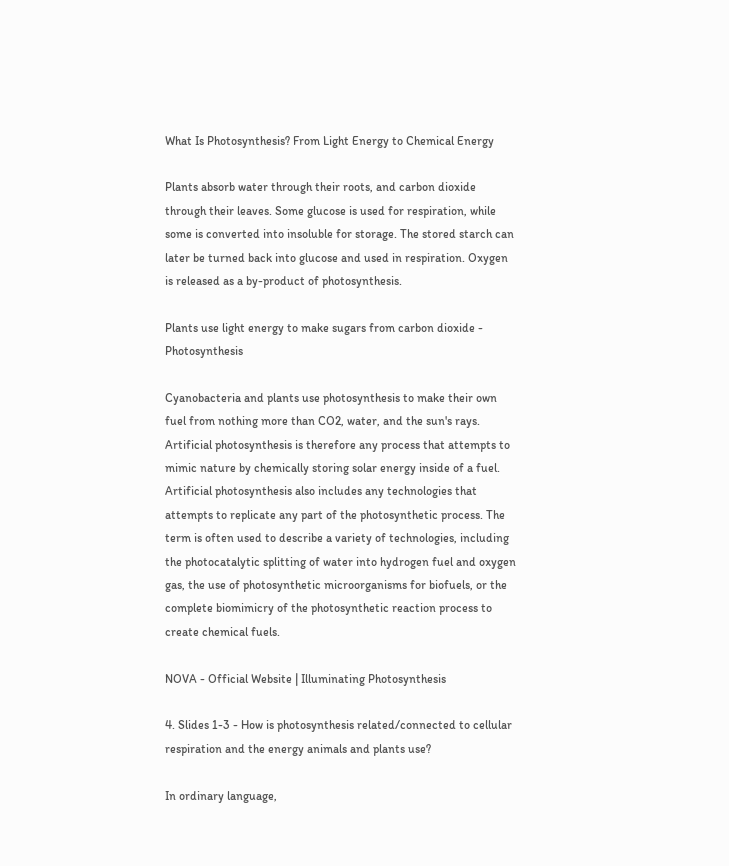What Is Photosynthesis? From Light Energy to Chemical Energy

Plants absorb water through their roots, and carbon dioxide through their leaves. Some glucose is used for respiration, while some is converted into insoluble for storage. The stored starch can later be turned back into glucose and used in respiration. Oxygen is released as a by-product of photosynthesis.

Plants use light energy to make sugars from carbon dioxide - Photosynthesis

Cyanobacteria and plants use photosynthesis to make their own fuel from nothing more than CO2, water, and the sun's rays. Artificial photosynthesis is therefore any process that attempts to mimic nature by chemically storing solar energy inside of a fuel. Artificial photosynthesis also includes any technologies that attempts to replicate any part of the photosynthetic process. The term is often used to describe a variety of technologies, including the photocatalytic splitting of water into hydrogen fuel and oxygen gas, the use of photosynthetic microorganisms for biofuels, or the complete biomimicry of the photosynthetic reaction process to create chemical fuels.

NOVA - Official Website | Illuminating Photosynthesis

4. Slides 1-3 - How is photosynthesis related/connected to cellular respiration and the energy animals and plants use?

In ordinary language,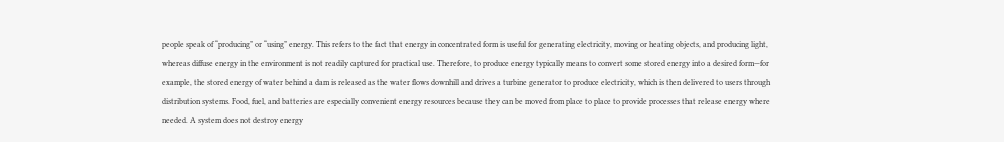people speak of “producing” or “using” energy. This refers to the fact that energy in concentrated form is useful for generating electricity, moving or heating objects, and producing light, whereas diffuse energy in the environment is not readily captured for practical use. Therefore, to produce energy typically means to convert some stored energy into a desired form—for example, the stored energy of water behind a dam is released as the water flows downhill and drives a turbine generator to produce electricity, which is then delivered to users through distribution systems. Food, fuel, and batteries are especially convenient energy resources because they can be moved from place to place to provide processes that release energy where needed. A system does not destroy energy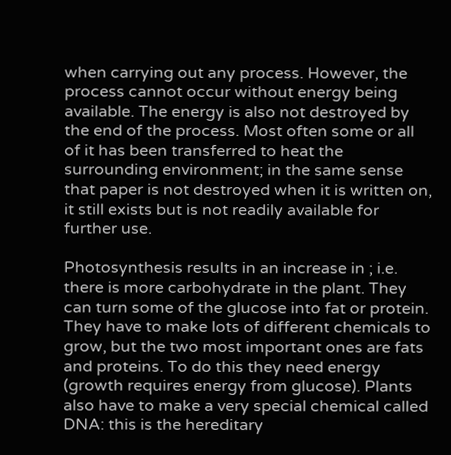when carrying out any process. However, the process cannot occur without energy being available. The energy is also not destroyed by the end of the process. Most often some or all of it has been transferred to heat the surrounding environment; in the same sense that paper is not destroyed when it is written on, it still exists but is not readily available for further use.

Photosynthesis results in an increase in ; i.e. there is more carbohydrate in the plant. They can turn some of the glucose into fat or protein. They have to make lots of different chemicals to grow, but the two most important ones are fats and proteins. To do this they need energy (growth requires energy from glucose). Plants also have to make a very special chemical called DNA: this is the hereditary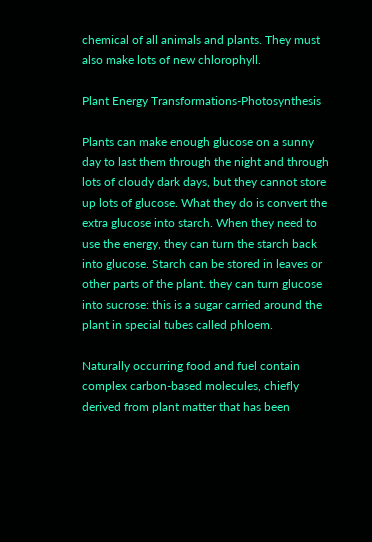chemical of all animals and plants. They must also make lots of new chlorophyll.

Plant Energy Transformations-Photosynthesis

Plants can make enough glucose on a sunny day to last them through the night and through lots of cloudy dark days, but they cannot store up lots of glucose. What they do is convert the extra glucose into starch. When they need to use the energy, they can turn the starch back into glucose. Starch can be stored in leaves or other parts of the plant. they can turn glucose into sucrose: this is a sugar carried around the plant in special tubes called phloem.

Naturally occurring food and fuel contain complex carbon-based molecules, chiefly derived from plant matter that has been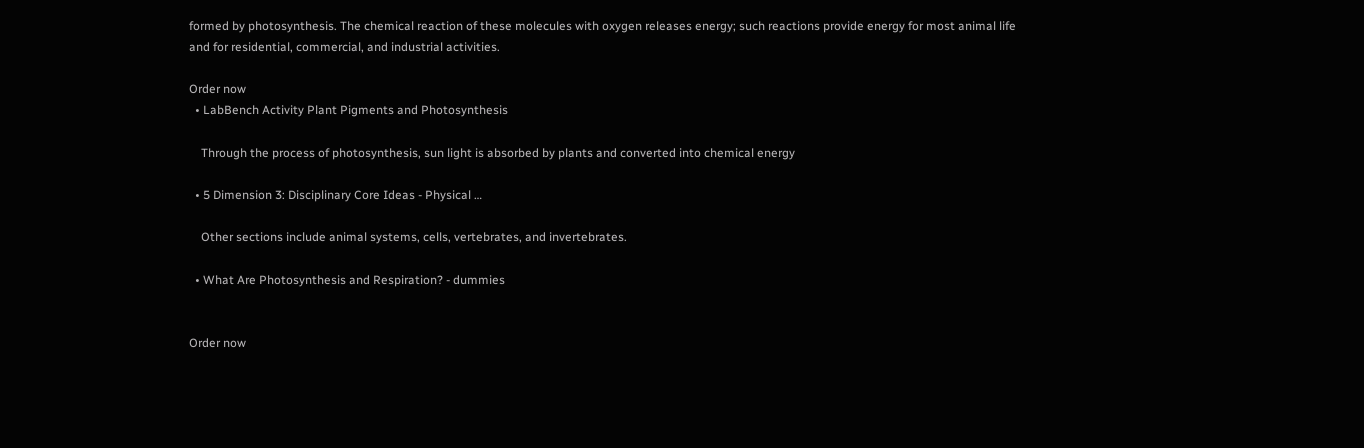formed by photosynthesis. The chemical reaction of these molecules with oxygen releases energy; such reactions provide energy for most animal life and for residential, commercial, and industrial activities.

Order now
  • LabBench Activity Plant Pigments and Photosynthesis

    Through the process of photosynthesis, sun light is absorbed by plants and converted into chemical energy

  • 5 Dimension 3: Disciplinary Core Ideas - Physical …

    Other sections include animal systems, cells, vertebrates, and invertebrates.

  • What Are Photosynthesis and Respiration? - dummies


Order now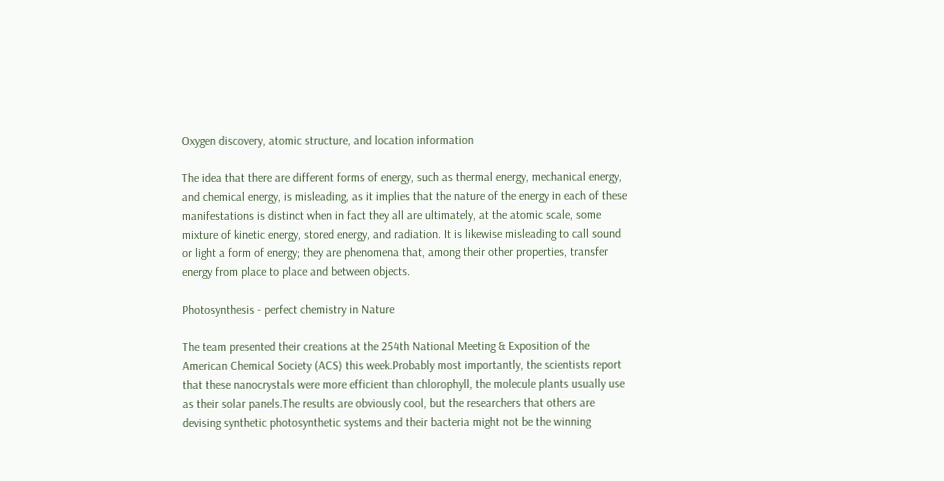Oxygen discovery, atomic structure, and location information

The idea that there are different forms of energy, such as thermal energy, mechanical energy, and chemical energy, is misleading, as it implies that the nature of the energy in each of these manifestations is distinct when in fact they all are ultimately, at the atomic scale, some mixture of kinetic energy, stored energy, and radiation. It is likewise misleading to call sound or light a form of energy; they are phenomena that, among their other properties, transfer energy from place to place and between objects.

Photosynthesis - perfect chemistry in Nature

The team presented their creations at the 254th National Meeting & Exposition of the American Chemical Society (ACS) this week.Probably most importantly, the scientists report that these nanocrystals were more efficient than chlorophyll, the molecule plants usually use as their solar panels.The results are obviously cool, but the researchers that others are devising synthetic photosynthetic systems and their bacteria might not be the winning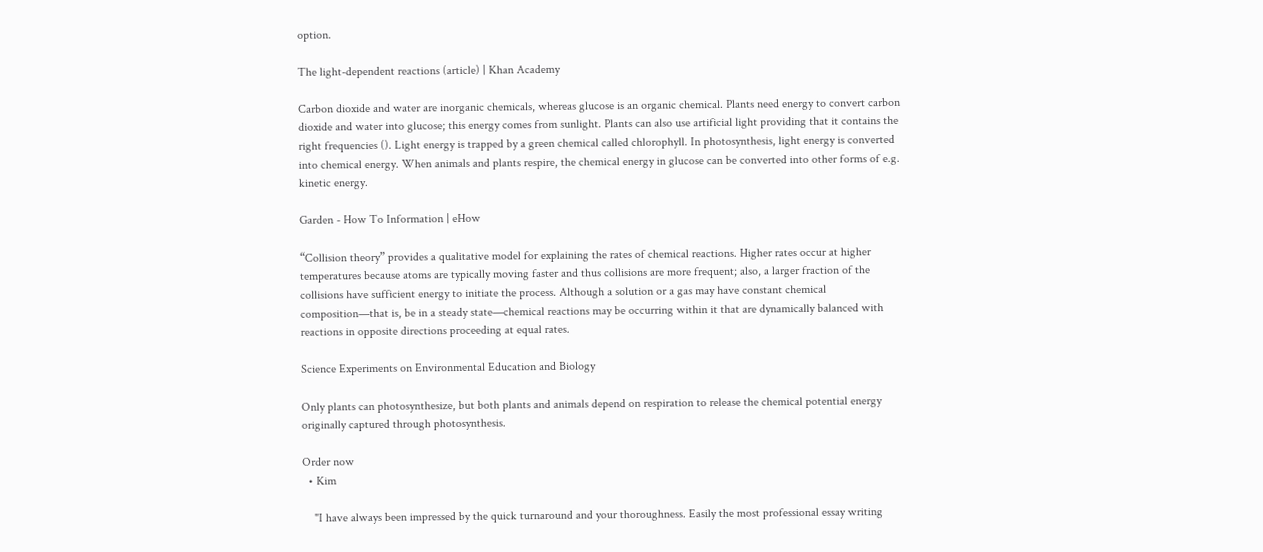option.

The light-dependent reactions (article) | Khan Academy

Carbon dioxide and water are inorganic chemicals, whereas glucose is an organic chemical. Plants need energy to convert carbon dioxide and water into glucose; this energy comes from sunlight. Plants can also use artificial light providing that it contains the right frequencies (). Light energy is trapped by a green chemical called chlorophyll. In photosynthesis, light energy is converted into chemical energy. When animals and plants respire, the chemical energy in glucose can be converted into other forms of e.g. kinetic energy.

Garden - How To Information | eHow

“Collision theory” provides a qualitative model for explaining the rates of chemical reactions. Higher rates occur at higher temperatures because atoms are typically moving faster and thus collisions are more frequent; also, a larger fraction of the collisions have sufficient energy to initiate the process. Although a solution or a gas may have constant chemical composition—that is, be in a steady state—chemical reactions may be occurring within it that are dynamically balanced with reactions in opposite directions proceeding at equal rates.

Science Experiments on Environmental Education and Biology

Only plants can photosynthesize, but both plants and animals depend on respiration to release the chemical potential energy originally captured through photosynthesis.

Order now
  • Kim

    "I have always been impressed by the quick turnaround and your thoroughness. Easily the most professional essay writing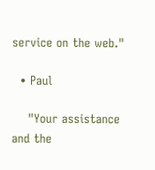service on the web."

  • Paul

    "Your assistance and the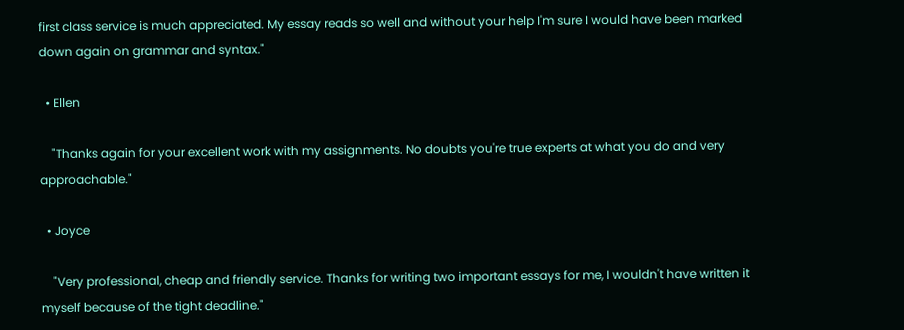first class service is much appreciated. My essay reads so well and without your help I'm sure I would have been marked down again on grammar and syntax."

  • Ellen

    "Thanks again for your excellent work with my assignments. No doubts you're true experts at what you do and very approachable."

  • Joyce

    "Very professional, cheap and friendly service. Thanks for writing two important essays for me, I wouldn't have written it myself because of the tight deadline."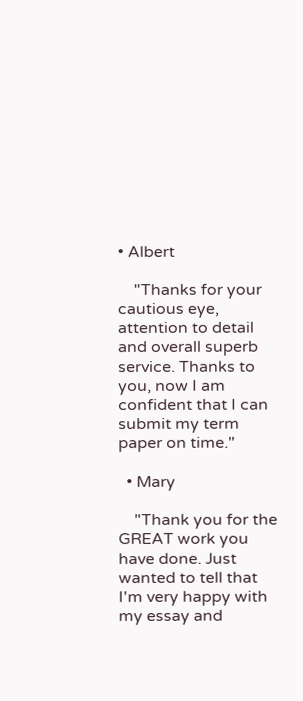• Albert

    "Thanks for your cautious eye, attention to detail and overall superb service. Thanks to you, now I am confident that I can submit my term paper on time."

  • Mary

    "Thank you for the GREAT work you have done. Just wanted to tell that I'm very happy with my essay and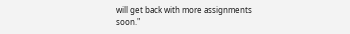will get back with more assignments soon."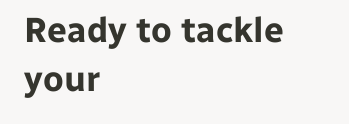Ready to tackle your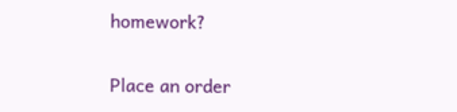homework?

Place an order